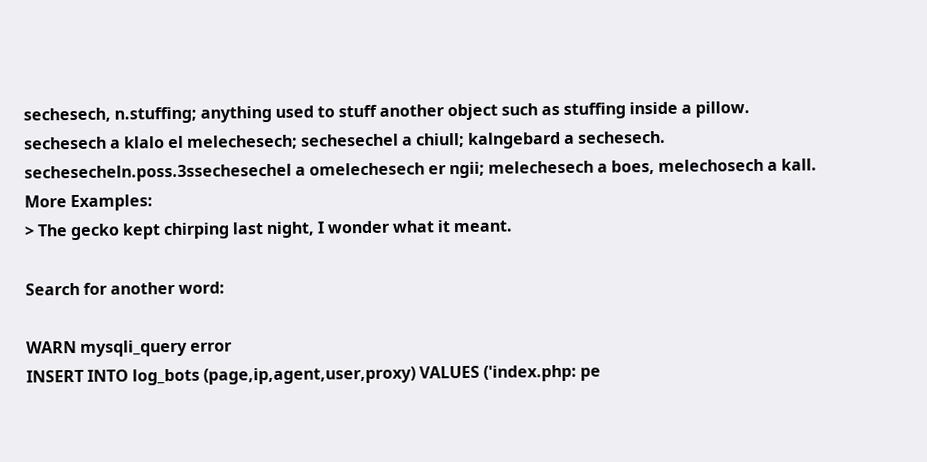sechesech, n.stuffing; anything used to stuff another object such as stuffing inside a pillow.
sechesech a klalo el melechesech; sechesechel a chiull; kalngebard a sechesech.
sechesecheln.poss.3ssechesechel a omelechesech er ngii; melechesech a boes, melechosech a kall.
More Examples:
> The gecko kept chirping last night, I wonder what it meant.

Search for another word:

WARN mysqli_query error
INSERT INTO log_bots (page,ip,agent,user,proxy) VALUES ('index.php: pe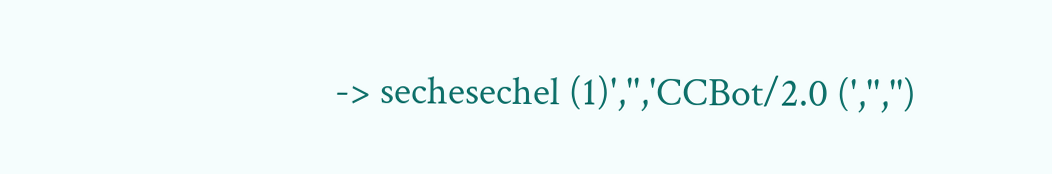-> sechesechel (1)','','CCBot/2.0 (','','')